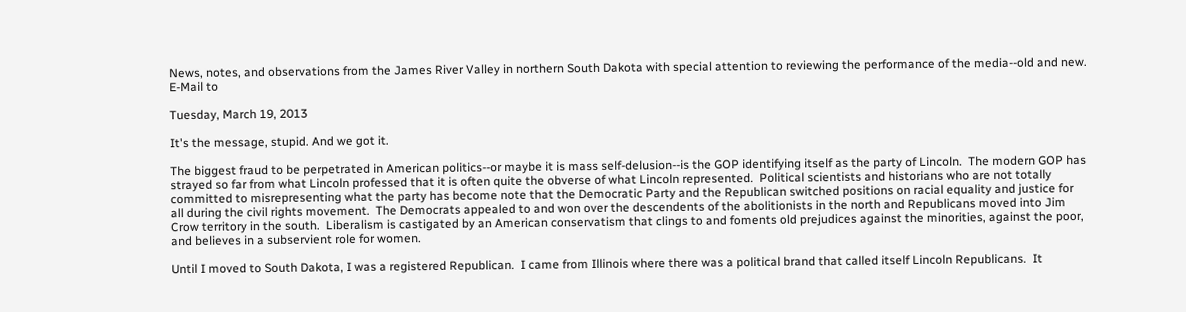News, notes, and observations from the James River Valley in northern South Dakota with special attention to reviewing the performance of the media--old and new. E-Mail to

Tuesday, March 19, 2013

It's the message, stupid. And we got it.

The biggest fraud to be perpetrated in American politics--or maybe it is mass self-delusion--is the GOP identifying itself as the party of Lincoln.  The modern GOP has strayed so far from what Lincoln professed that it is often quite the obverse of what Lincoln represented.  Political scientists and historians who are not totally committed to misrepresenting what the party has become note that the Democratic Party and the Republican switched positions on racial equality and justice for all during the civil rights movement.  The Democrats appealed to and won over the descendents of the abolitionists in the north and Republicans moved into Jim Crow territory in the south.  Liberalism is castigated by an American conservatism that clings to and foments old prejudices against the minorities, against the poor, and believes in a subservient role for women.

Until I moved to South Dakota, I was a registered Republican.  I came from Illinois where there was a political brand that called itself Lincoln Republicans.  It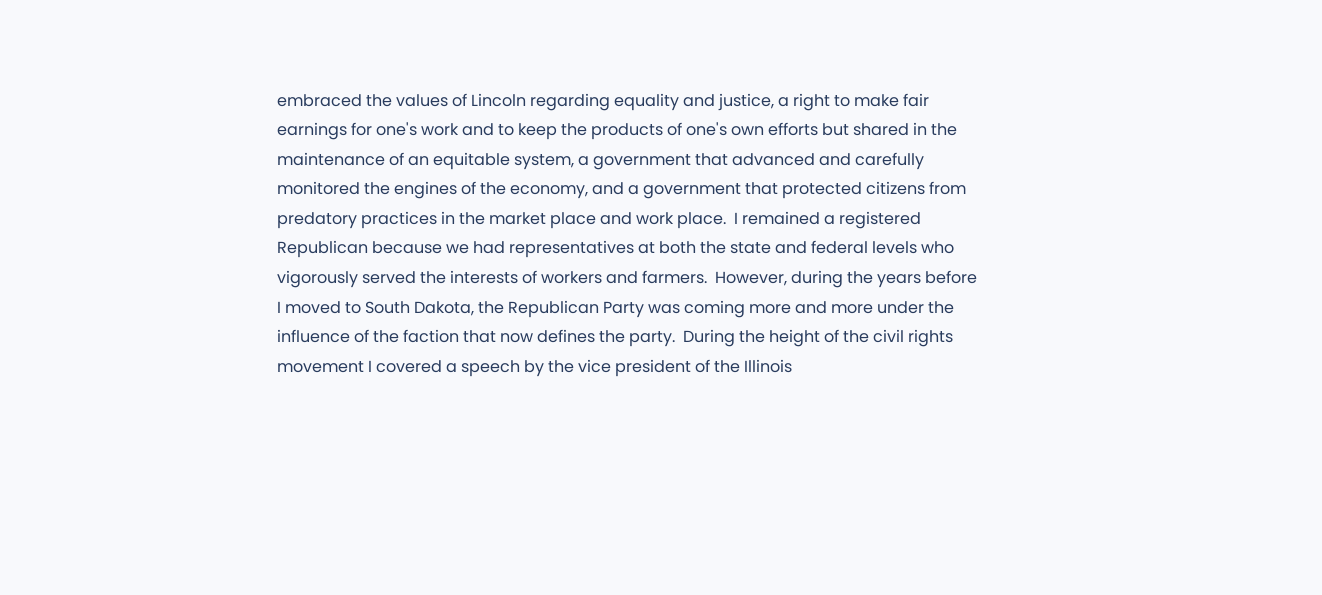embraced the values of Lincoln regarding equality and justice, a right to make fair earnings for one's work and to keep the products of one's own efforts but shared in the maintenance of an equitable system, a government that advanced and carefully monitored the engines of the economy, and a government that protected citizens from predatory practices in the market place and work place.  I remained a registered Republican because we had representatives at both the state and federal levels who vigorously served the interests of workers and farmers.  However, during the years before I moved to South Dakota, the Republican Party was coming more and more under the influence of the faction that now defines the party.  During the height of the civil rights movement I covered a speech by the vice president of the Illinois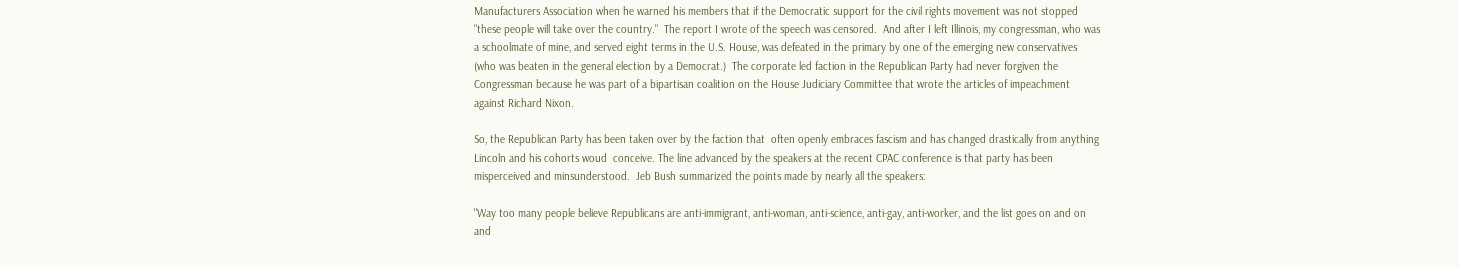Manufacturers Association when he warned his members that if the Democratic support for the civil rights movement was not stopped "these people will take over the country."  The report I wrote of the speech was censored.  And after I left Illinois, my congressman, who was a schoolmate of mine, and served eight terms in the U.S. House, was defeated in the primary by one of the emerging new conservatives (who was beaten in the general election by a Democrat.)  The corporate led faction in the Republican Party had never forgiven the Congressman because he was part of a bipartisan coalition on the House Judiciary Committee that wrote the articles of impeachment against Richard Nixon.

So, the Republican Party has been taken over by the faction that  often openly embraces fascism and has changed drastically from anything Lincoln and his cohorts woud  conceive. The line advanced by the speakers at the recent CPAC conference is that party has been misperceived and minsunderstood.  Jeb Bush summarized the points made by nearly all the speakers:

"Way too many people believe Republicans are anti-immigrant, anti-woman, anti-science, anti-gay, anti-worker, and the list goes on and on and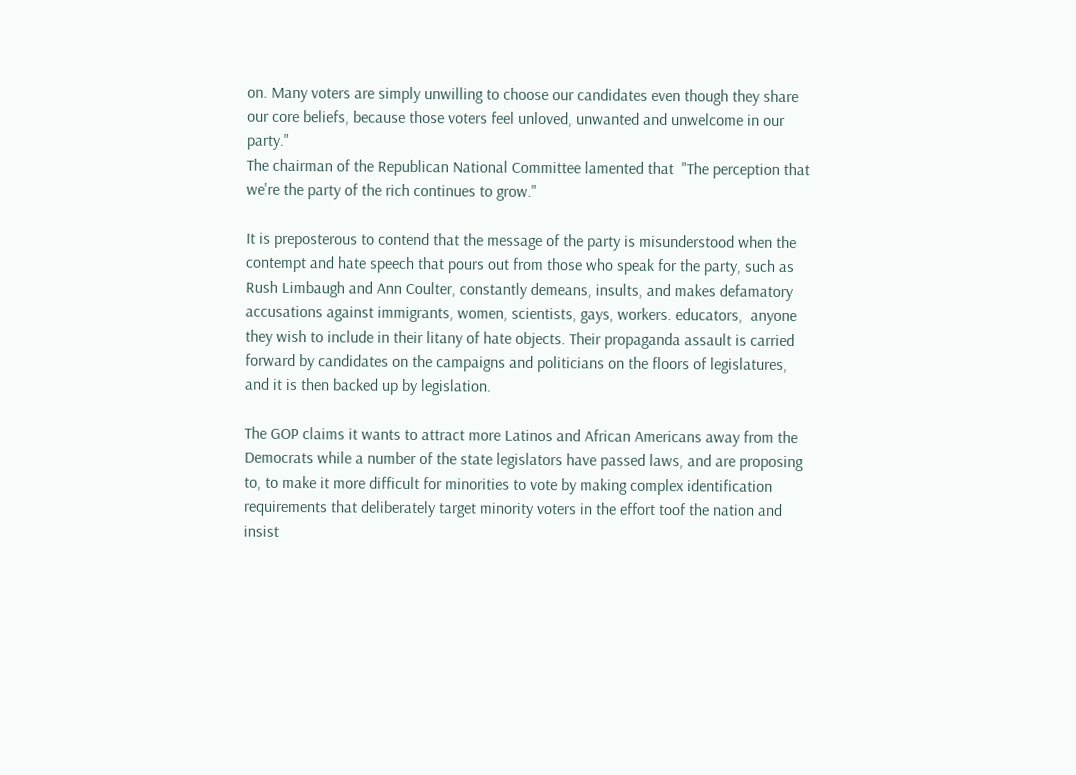on. Many voters are simply unwilling to choose our candidates even though they share our core beliefs, because those voters feel unloved, unwanted and unwelcome in our party."
The chairman of the Republican National Committee lamented that  "The perception that we're the party of the rich continues to grow."

It is preposterous to contend that the message of the party is misunderstood when the contempt and hate speech that pours out from those who speak for the party, such as Rush Limbaugh and Ann Coulter, constantly demeans, insults, and makes defamatory accusations against immigrants, women, scientists, gays, workers. educators,  anyone they wish to include in their litany of hate objects. Their propaganda assault is carried forward by candidates on the campaigns and politicians on the floors of legislatures, and it is then backed up by legislation.

The GOP claims it wants to attract more Latinos and African Americans away from the Democrats while a number of the state legislators have passed laws, and are proposing to, to make it more difficult for minorities to vote by making complex identification requirements that deliberately target minority voters in the effort toof the nation and insist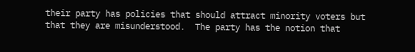their party has policies that should attract minority voters but that they are misunderstood.  The party has the notion that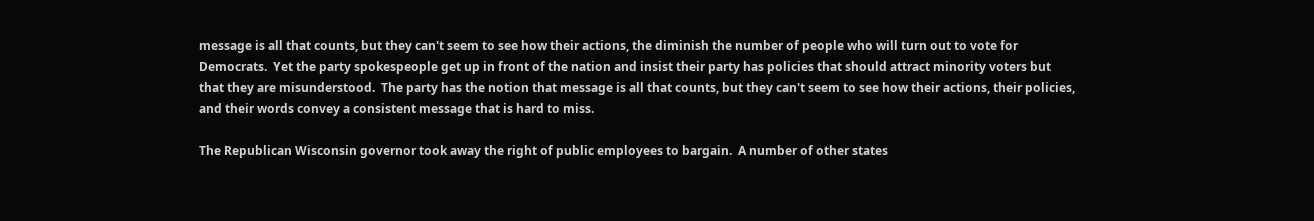message is all that counts, but they can't seem to see how their actions, the diminish the number of people who will turn out to vote for Democrats.  Yet the party spokespeople get up in front of the nation and insist their party has policies that should attract minority voters but that they are misunderstood.  The party has the notion that message is all that counts, but they can't seem to see how their actions, their policies, and their words convey a consistent message that is hard to miss.

The Republican Wisconsin governor took away the right of public employees to bargain.  A number of other states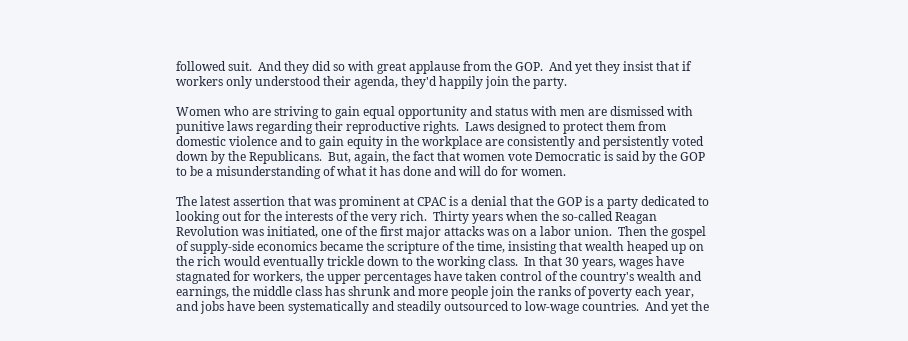followed suit.  And they did so with great applause from the GOP.  And yet they insist that if workers only understood their agenda, they'd happily join the party.

Women who are striving to gain equal opportunity and status with men are dismissed with punitive laws regarding their reproductive rights.  Laws designed to protect them from domestic violence and to gain equity in the workplace are consistently and persistently voted down by the Republicans.  But, again, the fact that women vote Democratic is said by the GOP to be a misunderstanding of what it has done and will do for women.

The latest assertion that was prominent at CPAC is a denial that the GOP is a party dedicated to looking out for the interests of the very rich.  Thirty years when the so-called Reagan Revolution was initiated, one of the first major attacks was on a labor union.  Then the gospel of supply-side economics became the scripture of the time, insisting that wealth heaped up on the rich would eventually trickle down to the working class.  In that 30 years, wages have stagnated for workers, the upper percentages have taken control of the country's wealth and earnings, the middle class has shrunk and more people join the ranks of poverty each year, and jobs have been systematically and steadily outsourced to low-wage countries.  And yet the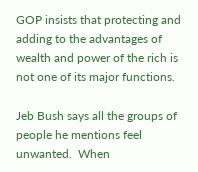GOP insists that protecting and adding to the advantages of wealth and power of the rich is not one of its major functions.

Jeb Bush says all the groups of people he mentions feel unwanted.  When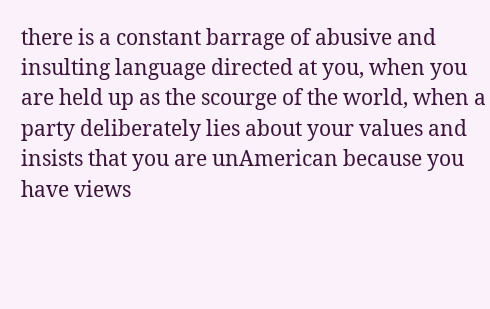there is a constant barrage of abusive and insulting language directed at you, when you are held up as the scourge of the world, when a party deliberately lies about your values and insists that you are unAmerican because you have views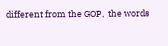different from the GOP,  the words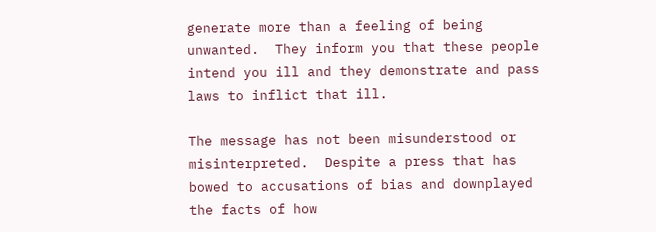generate more than a feeling of being unwanted.  They inform you that these people intend you ill and they demonstrate and pass laws to inflict that ill.

The message has not been misunderstood or misinterpreted.  Despite a press that has bowed to accusations of bias and downplayed the facts of how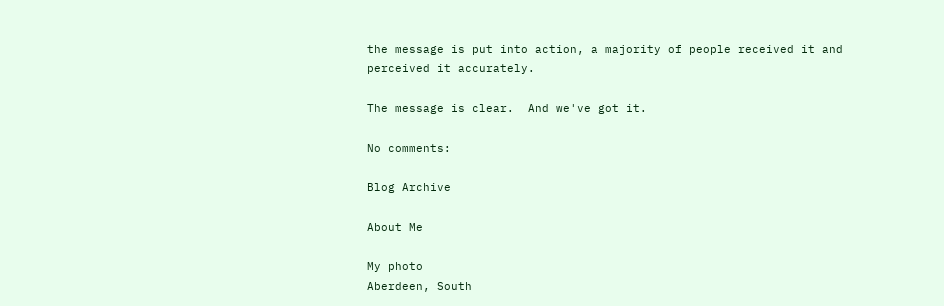the message is put into action, a majority of people received it and perceived it accurately.

The message is clear.  And we've got it.

No comments:

Blog Archive

About Me

My photo
Aberdeen, South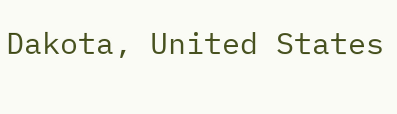Dakota, United States